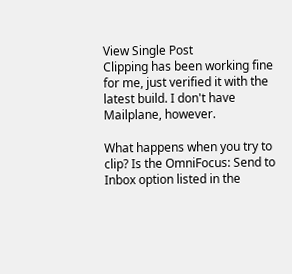View Single Post
Clipping has been working fine for me, just verified it with the latest build. I don't have Mailplane, however.

What happens when you try to clip? Is the OmniFocus: Send to Inbox option listed in the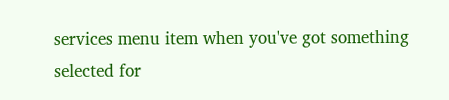services menu item when you've got something selected for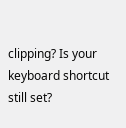clipping? Is your keyboard shortcut still set?